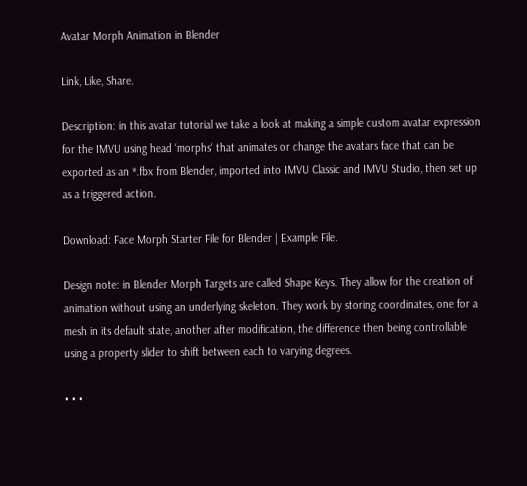Avatar Morph Animation in Blender

Link, Like, Share.

Description: in this avatar tutorial we take a look at making a simple custom avatar expression for the IMVU using head ‘morphs‘ that animates or change the avatars face that can be exported as an *.fbx from Blender, imported into IMVU Classic and IMVU Studio, then set up as a triggered action.

Download: Face Morph Starter File for Blender | Example File.

Design note: in Blender Morph Targets are called Shape Keys. They allow for the creation of animation without using an underlying skeleton. They work by storing coordinates, one for a mesh in its default state, another after modification, the difference then being controllable using a property slider to shift between each to varying degrees.

• • •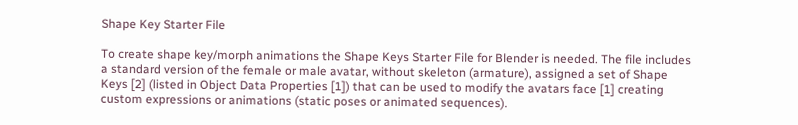Shape Key Starter File

To create shape key/morph animations the Shape Keys Starter File for Blender is needed. The file includes a standard version of the female or male avatar, without skeleton (armature), assigned a set of Shape Keys [2] (listed in Object Data Properties [1]) that can be used to modify the avatars face [1] creating custom expressions or animations (static poses or animated sequences).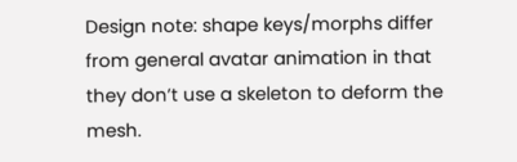Design note: shape keys/morphs differ from general avatar animation in that they don’t use a skeleton to deform the mesh.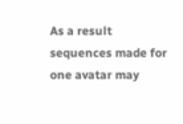As a result sequences made for one avatar may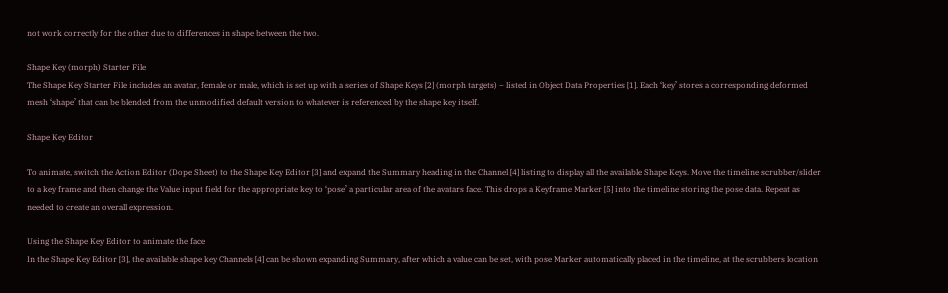not work correctly for the other due to differences in shape between the two.

Shape Key (morph) Starter File
The Shape Key Starter File includes an avatar, female or male, which is set up with a series of Shape Keys [2] (morph targets) – listed in Object Data Properties [1]. Each ‘key’ stores a corresponding deformed mesh ‘shape’ that can be blended from the unmodified default version to whatever is referenced by the shape key itself.

Shape Key Editor

To animate, switch the Action Editor (Dope Sheet) to the Shape Key Editor [3] and expand the Summary heading in the Channel [4] listing to display all the available Shape Keys. Move the timeline scrubber/slider to a key frame and then change the Value input field for the appropriate key to ‘pose’ a particular area of the avatars face. This drops a Keyframe Marker [5] into the timeline storing the pose data. Repeat as needed to create an overall expression.

Using the Shape Key Editor to animate the face
In the Shape Key Editor [3], the available shape key Channels [4] can be shown expanding Summary, after which a value can be set, with pose Marker automatically placed in the timeline, at the scrubbers location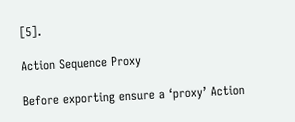[5].

Action Sequence Proxy

Before exporting ensure a ‘proxy’ Action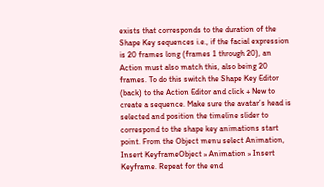exists that corresponds to the duration of the Shape Key sequences i.e., if the facial expression is 20 frames long (frames 1 through 20), an Action must also match this, also being 20 frames. To do this switch the Shape Key Editor (back) to the Action Editor and click + New to create a sequence. Make sure the avatar’s head is selected and position the timeline slider to correspond to the shape key animations start point. From the Object menu select Animation, Insert KeyframeObject » Animation » Insert Keyframe. Repeat for the end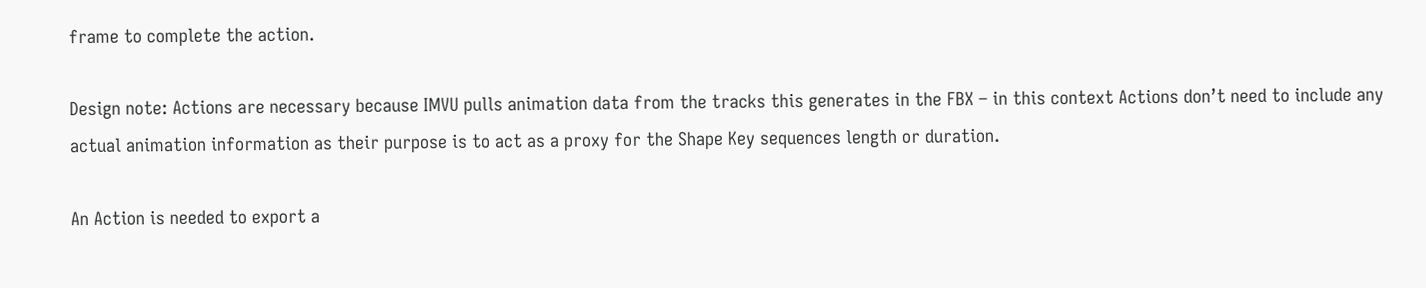frame to complete the action.

Design note: Actions are necessary because IMVU pulls animation data from the tracks this generates in the FBX – in this context Actions don’t need to include any actual animation information as their purpose is to act as a proxy for the Shape Key sequences length or duration.

An Action is needed to export a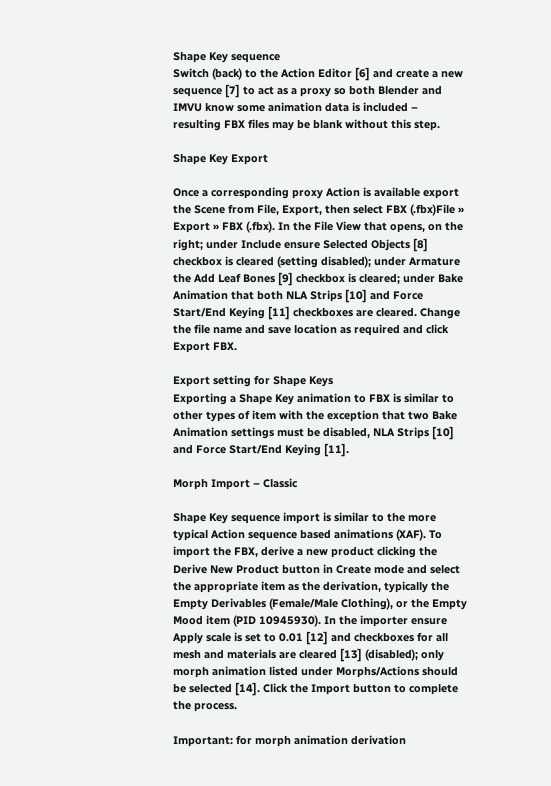Shape Key sequence
Switch (back) to the Action Editor [6] and create a new sequence [7] to act as a proxy so both Blender and IMVU know some animation data is included – resulting FBX files may be blank without this step.

Shape Key Export

Once a corresponding proxy Action is available export the Scene from File, Export, then select FBX (.fbx)File » Export » FBX (.fbx). In the File View that opens, on the right; under Include ensure Selected Objects [8] checkbox is cleared (setting disabled); under Armature the Add Leaf Bones [9] checkbox is cleared; under Bake Animation that both NLA Strips [10] and Force Start/End Keying [11] checkboxes are cleared. Change the file name and save location as required and click Export FBX.

Export setting for Shape Keys
Exporting a Shape Key animation to FBX is similar to other types of item with the exception that two Bake Animation settings must be disabled, NLA Strips [10] and Force Start/End Keying [11].

Morph Import – Classic

Shape Key sequence import is similar to the more typical Action sequence based animations (XAF). To import the FBX, derive a new product clicking the Derive New Product button in Create mode and select the appropriate item as the derivation, typically the Empty Derivables (Female/Male Clothing), or the Empty Mood item (PID 10945930). In the importer ensure Apply scale is set to 0.01 [12] and checkboxes for all mesh and materials are cleared [13] (disabled); only morph animation listed under Morphs/Actions should be selected [14]. Click the Import button to complete the process.

Important: for morph animation derivation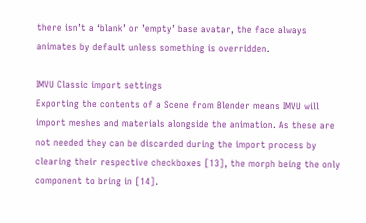there isn’t a ‘blank’ or ’empty’ base avatar, the face always animates by default unless something is overridden.

IMVU Classic import settings
Exporting the contents of a Scene from Blender means IMVU will import meshes and materials alongside the animation. As these are not needed they can be discarded during the import process by clearing their respective checkboxes [13], the morph being the only component to bring in [14].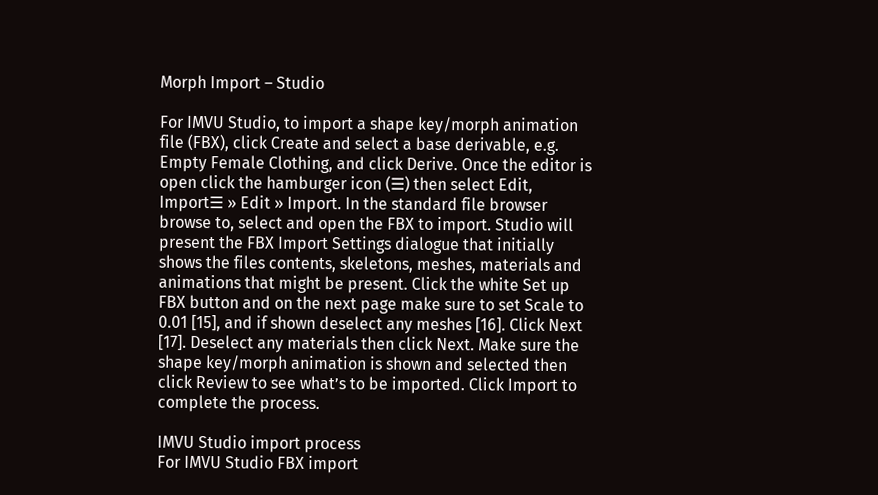Morph Import – Studio

For IMVU Studio, to import a shape key/morph animation file (FBX), click Create and select a base derivable, e.g. Empty Female Clothing, and click Derive. Once the editor is open click the hamburger icon (☰) then select Edit, Import☰ » Edit » Import. In the standard file browser browse to, select and open the FBX to import. Studio will present the FBX Import Settings dialogue that initially shows the files contents, skeletons, meshes, materials and animations that might be present. Click the white Set up FBX button and on the next page make sure to set Scale to 0.01 [15], and if shown deselect any meshes [16]. Click Next [17]. Deselect any materials then click Next. Make sure the shape key/morph animation is shown and selected then click Review to see what’s to be imported. Click Import to complete the process.

IMVU Studio import process
For IMVU Studio FBX import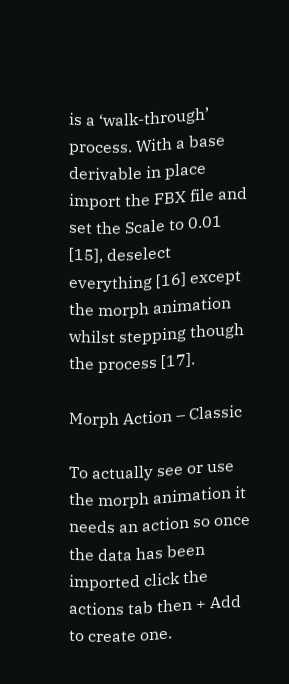is a ‘walk-through’ process. With a base derivable in place import the FBX file and set the Scale to 0.01 [15], deselect everything [16] except the morph animation whilst stepping though the process [17].

Morph Action – Classic

To actually see or use the morph animation it needs an action so once the data has been imported click the actions tab then + Add to create one.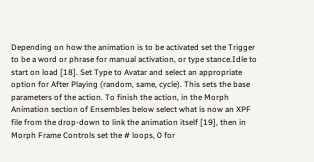Depending on how the animation is to be activated set the Trigger to be a word or phrase for manual activation, or type stance.Idle to start on load [18]. Set Type to Avatar and select an appropriate option for After Playing (random, same, cycle). This sets the base parameters of the action. To finish the action, in the Morph Animation section of Ensembles below select what is now an XPF file from the drop-down to link the animation itself [19], then in Morph Frame Controls set the # loops, 0 for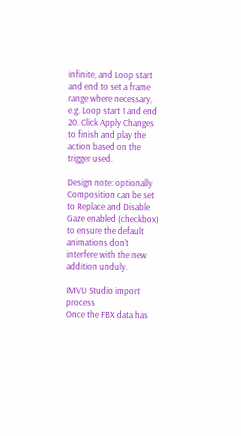infinite, and Loop start and end to set a frame range where necessary, e.g. Loop start 1 and end 20. Click Apply Changes to finish and play the action based on the trigger used.

Design note: optionally Composition can be set to Replace and Disable Gaze enabled (checkbox) to ensure the default animations don’t interfere with the new addition unduly.

IMVU Studio import process
Once the FBX data has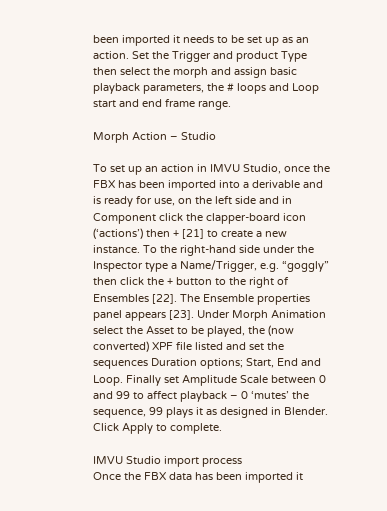been imported it needs to be set up as an action. Set the Trigger and product Type then select the morph and assign basic playback parameters, the # loops and Loop start and end frame range.

Morph Action – Studio

To set up an action in IMVU Studio, once the FBX has been imported into a derivable and is ready for use, on the left side and in Component click the clapper-board icon (‘actions’) then + [21] to create a new instance. To the right-hand side under the Inspector type a Name/Trigger, e.g. “goggly” then click the + button to the right of Ensembles [22]. The Ensemble properties panel appears [23]. Under Morph Animation select the Asset to be played, the (now converted) XPF file listed and set the sequences Duration options; Start, End and Loop. Finally set Amplitude Scale between 0 and 99 to affect playback – 0 ‘mutes’ the sequence, 99 plays it as designed in Blender. Click Apply to complete.

IMVU Studio import process
Once the FBX data has been imported it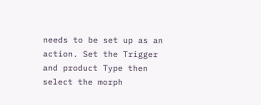needs to be set up as an action. Set the Trigger and product Type then select the morph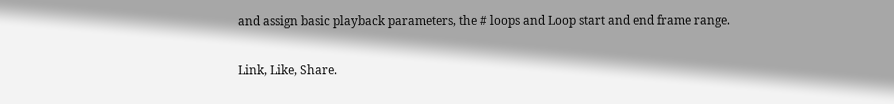and assign basic playback parameters, the # loops and Loop start and end frame range.

Link, Like, Share.